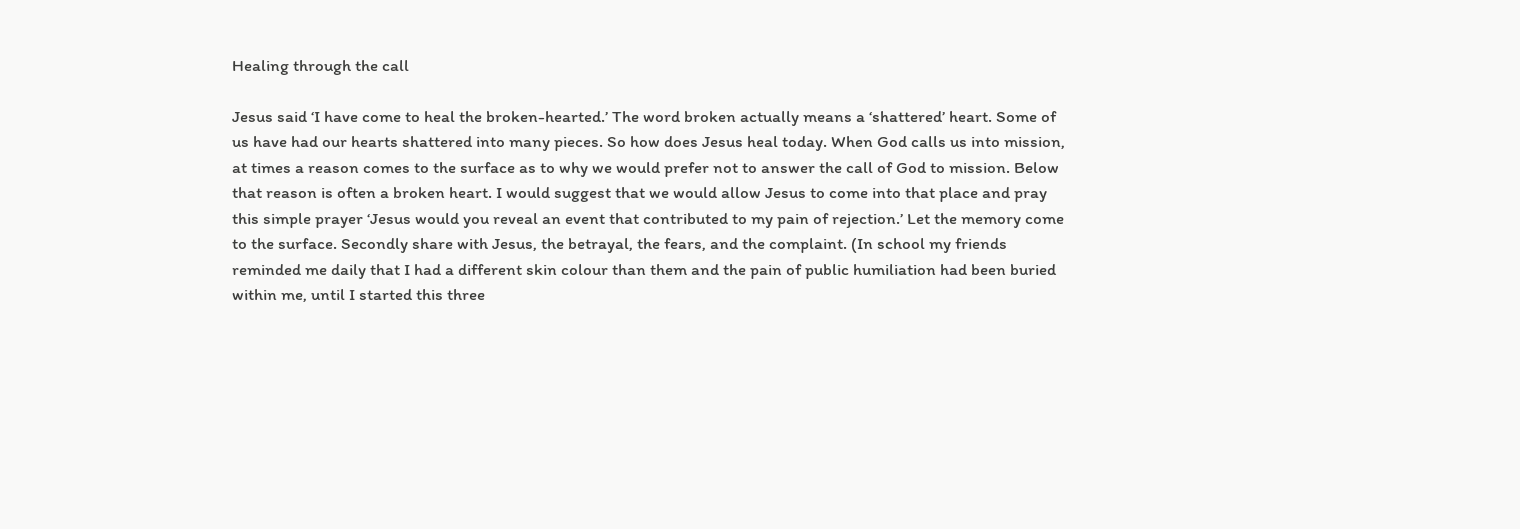Healing through the call

Jesus said ‘I have come to heal the broken-hearted.’ The word broken actually means a ‘shattered’ heart. Some of us have had our hearts shattered into many pieces. So how does Jesus heal today. When God calls us into mission, at times a reason comes to the surface as to why we would prefer not to answer the call of God to mission. Below that reason is often a broken heart. I would suggest that we would allow Jesus to come into that place and pray this simple prayer ‘Jesus would you reveal an event that contributed to my pain of rejection.’ Let the memory come to the surface. Secondly share with Jesus, the betrayal, the fears, and the complaint. (In school my friends reminded me daily that I had a different skin colour than them and the pain of public humiliation had been buried within me, until I started this three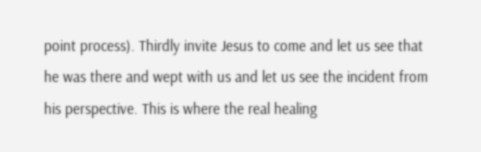point process). Thirdly invite Jesus to come and let us see that he was there and wept with us and let us see the incident from his perspective. This is where the real healing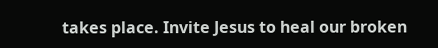takes place. Invite Jesus to heal our broken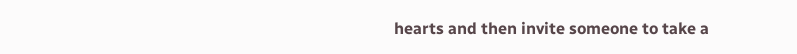hearts and then invite someone to take a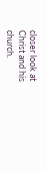closer look at Christ and his church.